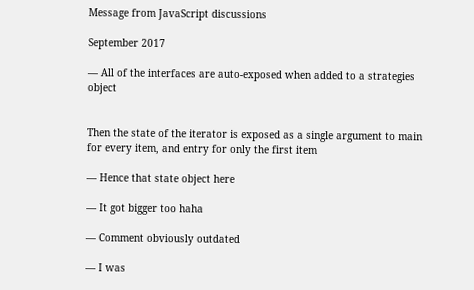Message from JavaScript discussions

September 2017

— All of the interfaces are auto-exposed when added to a strategies object


Then the state of the iterator is exposed as a single argument to main for every item, and entry for only the first item

— Hence that state object here

— It got bigger too haha

— Comment obviously outdated

— I was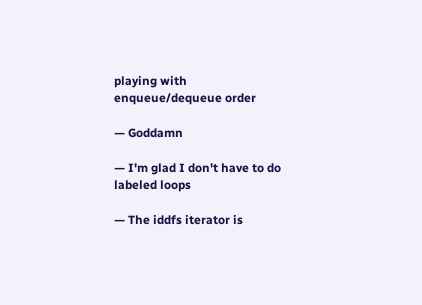playing with enqueue/dequeue order

— Goddamn

— I'm glad I don't have to do labeled loops

— The iddfs iterator is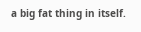a big fat thing in itself.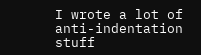I wrote a lot of anti-indentation stuff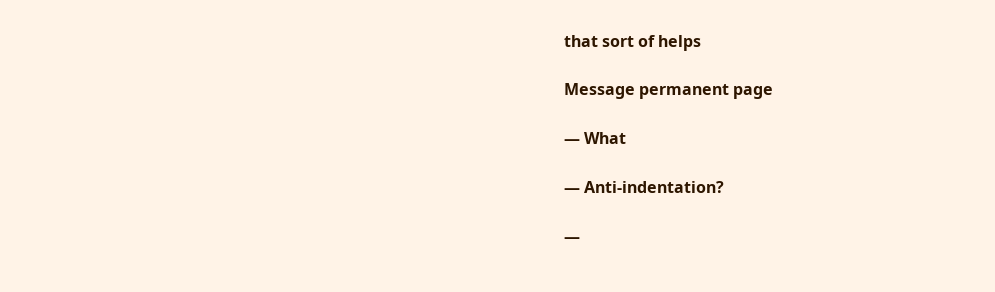that sort of helps

Message permanent page

— What

— Anti-indentation?

—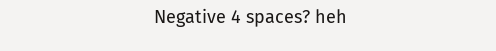Negative 4 spaces? heh